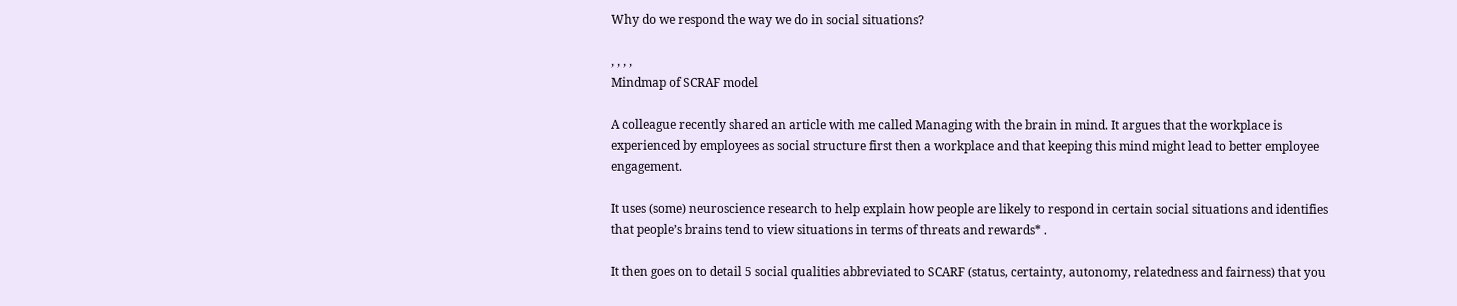Why do we respond the way we do in social situations?

, , , ,
Mindmap of SCRAF model

A colleague recently shared an article with me called Managing with the brain in mind. It argues that the workplace is experienced by employees as social structure first then a workplace and that keeping this mind might lead to better employee engagement.

It uses (some) neuroscience research to help explain how people are likely to respond in certain social situations and identifies that people’s brains tend to view situations in terms of threats and rewards* .

It then goes on to detail 5 social qualities abbreviated to SCARF (status, certainty, autonomy, relatedness and fairness) that you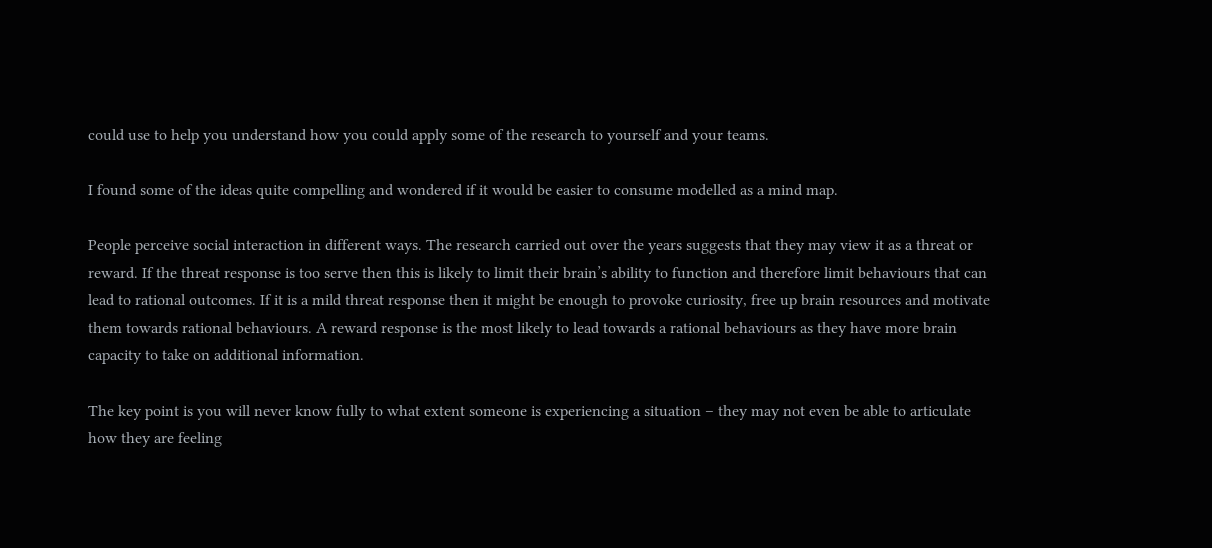could use to help you understand how you could apply some of the research to yourself and your teams.

I found some of the ideas quite compelling and wondered if it would be easier to consume modelled as a mind map.

People perceive social interaction in different ways. The research carried out over the years suggests that they may view it as a threat or reward. If the threat response is too serve then this is likely to limit their brain’s ability to function and therefore limit behaviours that can lead to rational outcomes. If it is a mild threat response then it might be enough to provoke curiosity, free up brain resources and motivate them towards rational behaviours. A reward response is the most likely to lead towards a rational behaviours as they have more brain capacity to take on additional information.

The key point is you will never know fully to what extent someone is experiencing a situation – they may not even be able to articulate how they are feeling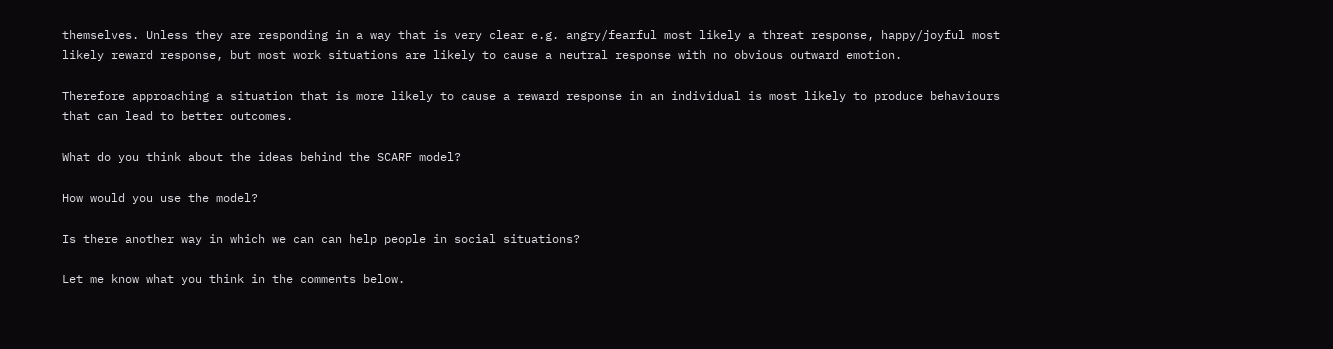themselves. Unless they are responding in a way that is very clear e.g. angry/fearful most likely a threat response, happy/joyful most likely reward response, but most work situations are likely to cause a neutral response with no obvious outward emotion.

Therefore approaching a situation that is more likely to cause a reward response in an individual is most likely to produce behaviours that can lead to better outcomes.

What do you think about the ideas behind the SCARF model?

How would you use the model?

Is there another way in which we can can help people in social situations?

Let me know what you think in the comments below.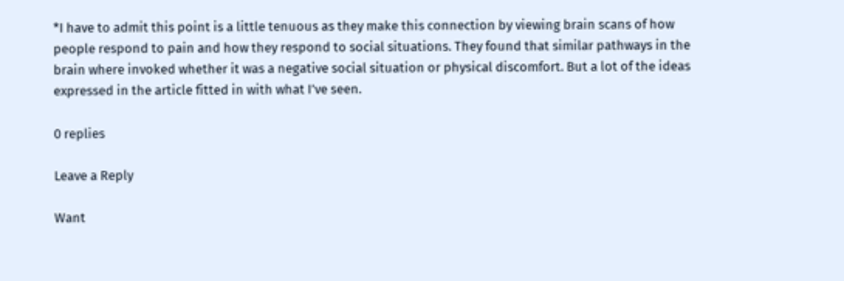*I have to admit this point is a little tenuous as they make this connection by viewing brain scans of how people respond to pain and how they respond to social situations. They found that similar pathways in the brain where invoked whether it was a negative social situation or physical discomfort. But a lot of the ideas expressed in the article fitted in with what I’ve seen.

0 replies

Leave a Reply

Want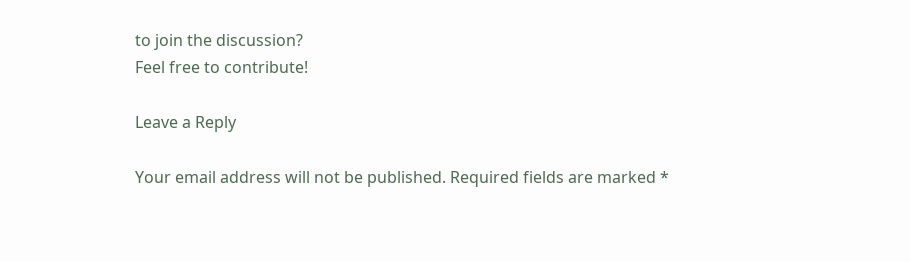to join the discussion?
Feel free to contribute!

Leave a Reply

Your email address will not be published. Required fields are marked *